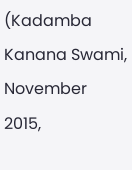(Kadamba Kanana Swami, November 2015,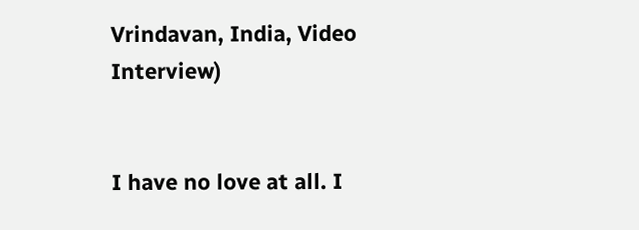Vrindavan, India, Video Interview)


I have no love at all. I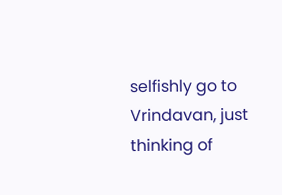selfishly go to Vrindavan, just thinking of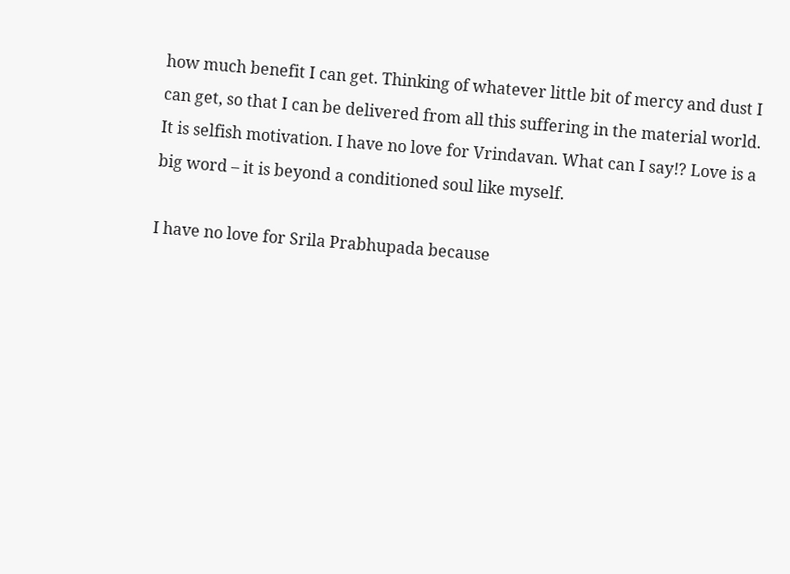how much benefit I can get. Thinking of whatever little bit of mercy and dust I can get, so that I can be delivered from all this suffering in the material world. It is selfish motivation. I have no love for Vrindavan. What can I say!? Love is a big word – it is beyond a conditioned soul like myself.

I have no love for Srila Prabhupada because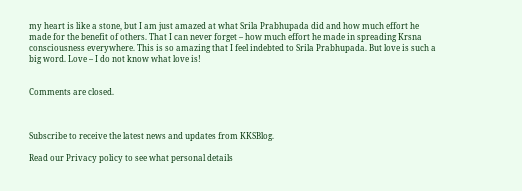my heart is like a stone, but I am just amazed at what Srila Prabhupada did and how much effort he made for the benefit of others. That I can never forget – how much effort he made in spreading Krsna consciousness everywhere. This is so amazing that I feel indebted to Srila Prabhupada. But love is such a big word. Love – I do not know what love is!


Comments are closed.



Subscribe to receive the latest news and updates from KKSBlog.

Read our Privacy policy to see what personal details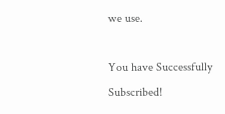we use.

You have Successfully Subscribed!